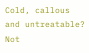Cold, callous and untreatable? Not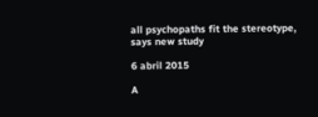all psychopaths fit the stereotype, says new study

6 abril 2015

A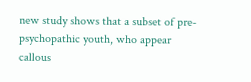new study shows that a subset of pre-psychopathic youth, who appear callous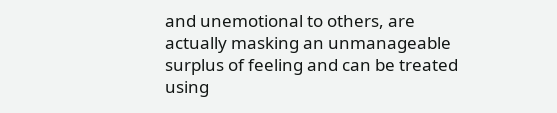and unemotional to others, are actually masking an unmanageable surplus of feeling and can be treated using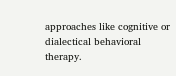approaches like cognitive or dialectical behavioral therapy.